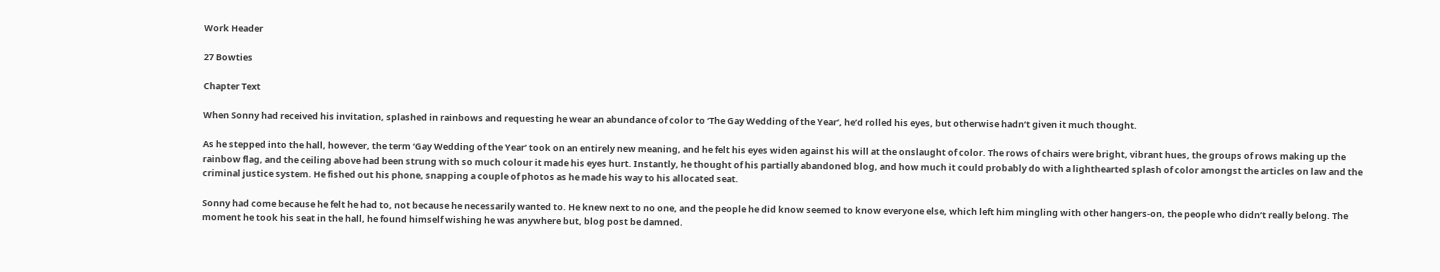Work Header

27 Bowties

Chapter Text

When Sonny had received his invitation, splashed in rainbows and requesting he wear an abundance of color to ‘The Gay Wedding of the Year’, he’d rolled his eyes, but otherwise hadn’t given it much thought.

As he stepped into the hall, however, the term ‘Gay Wedding of the Year’ took on an entirely new meaning, and he felt his eyes widen against his will at the onslaught of color. The rows of chairs were bright, vibrant hues, the groups of rows making up the rainbow flag, and the ceiling above had been strung with so much colour it made his eyes hurt. Instantly, he thought of his partially abandoned blog, and how much it could probably do with a lighthearted splash of color amongst the articles on law and the criminal justice system. He fished out his phone, snapping a couple of photos as he made his way to his allocated seat.

Sonny had come because he felt he had to, not because he necessarily wanted to. He knew next to no one, and the people he did know seemed to know everyone else, which left him mingling with other hangers-on, the people who didn’t really belong. The moment he took his seat in the hall, he found himself wishing he was anywhere but, blog post be damned.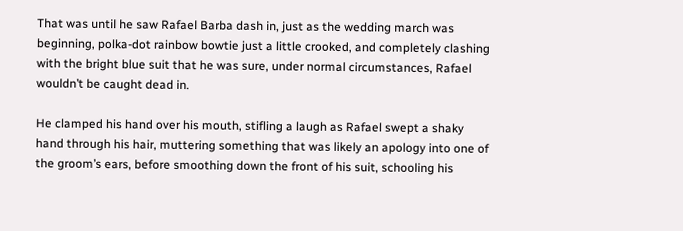That was until he saw Rafael Barba dash in, just as the wedding march was beginning, polka-dot rainbow bowtie just a little crooked, and completely clashing with the bright blue suit that he was sure, under normal circumstances, Rafael wouldn’t be caught dead in.

He clamped his hand over his mouth, stifling a laugh as Rafael swept a shaky hand through his hair, muttering something that was likely an apology into one of the groom’s ears, before smoothing down the front of his suit, schooling his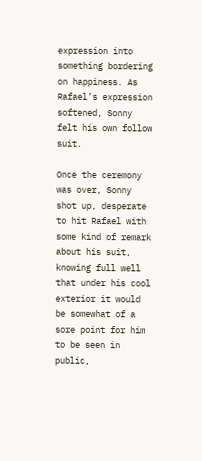expression into something bordering on happiness. As Rafael’s expression softened, Sonny felt his own follow suit.

Once the ceremony was over, Sonny shot up, desperate to hit Rafael with some kind of remark about his suit, knowing full well that under his cool exterior it would be somewhat of a sore point for him to be seen in public,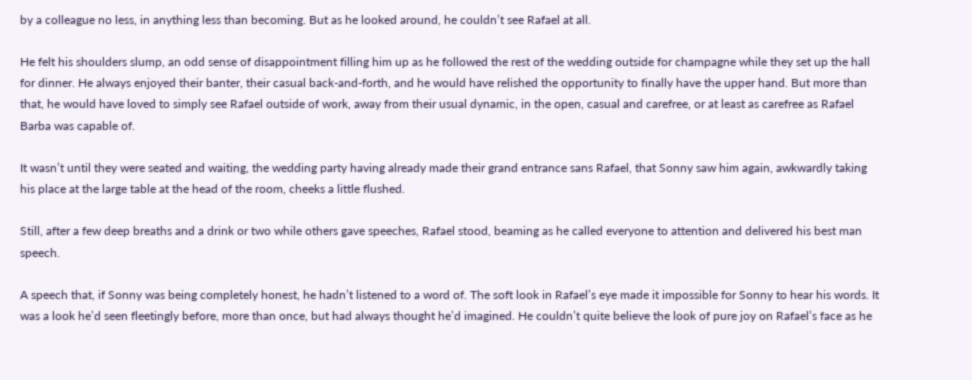by a colleague no less, in anything less than becoming. But as he looked around, he couldn’t see Rafael at all.

He felt his shoulders slump, an odd sense of disappointment filling him up as he followed the rest of the wedding outside for champagne while they set up the hall for dinner. He always enjoyed their banter, their casual back-and-forth, and he would have relished the opportunity to finally have the upper hand. But more than that, he would have loved to simply see Rafael outside of work, away from their usual dynamic, in the open, casual and carefree, or at least as carefree as Rafael Barba was capable of.

It wasn’t until they were seated and waiting, the wedding party having already made their grand entrance sans Rafael, that Sonny saw him again, awkwardly taking his place at the large table at the head of the room, cheeks a little flushed.

Still, after a few deep breaths and a drink or two while others gave speeches, Rafael stood, beaming as he called everyone to attention and delivered his best man speech.

A speech that, if Sonny was being completely honest, he hadn’t listened to a word of. The soft look in Rafael’s eye made it impossible for Sonny to hear his words. It was a look he’d seen fleetingly before, more than once, but had always thought he’d imagined. He couldn’t quite believe the look of pure joy on Rafael’s face as he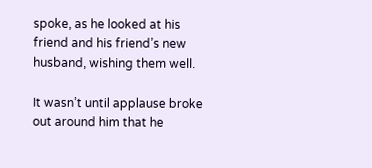spoke, as he looked at his friend and his friend’s new husband, wishing them well.

It wasn’t until applause broke out around him that he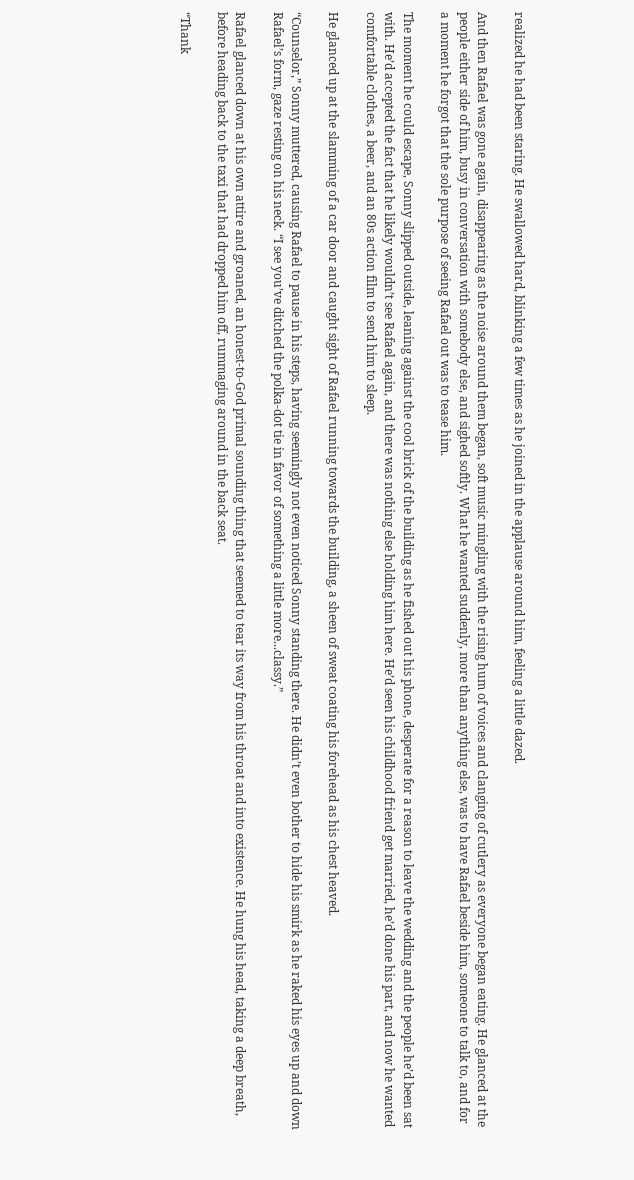realized he had been staring. He swallowed hard, blinking a few times as he joined in the applause around him, feeling a little dazed.

And then Rafael was gone again, disappearing as the noise around them began, soft music mingling with the rising hum of voices and clanging of cutlery as everyone began eating. He glanced at the people either side of him, busy in conversation with somebody else, and sighed softly. What he wanted suddenly, more than anything else, was to have Rafael beside him, someone to talk to, and for a moment he forgot that the sole purpose of seeing Rafael out was to tease him.

The moment he could escape, Sonny slipped outside, leaning against the cool brick of the building as he fished out his phone, desperate for a reason to leave the wedding and the people he’d been sat with. He’d accepted the fact that he likely wouldn’t see Rafael again, and there was nothing else holding him here. He’d seen his childhood friend get married, he’d done his part, and now he wanted comfortable clothes, a beer, and an 80s action film to send him to sleep.

He glanced up at the slamming of a car door and caught sight of Rafael running towards the building, a sheen of sweat coating his forehead as his chest heaved.

“Counselor,” Sonny muttered, causing Rafael to pause in his steps, having seemingly not even noticed Sonny standing there. He didn’t even bother to hide his smirk as he raked his eyes up and down Rafael’s form, gaze resting on his neck. “I see you’ve ditched the polka-dot tie in favor of something a little more...classy.”

Rafael glanced down at his own attire and groaned, an honest-to-God primal sounding thing that seemed to tear its way from his throat and into existence. He hung his head, taking a deep breath, before heading back to the taxi that had dropped him off, rummaging around in the back seat.

“Thank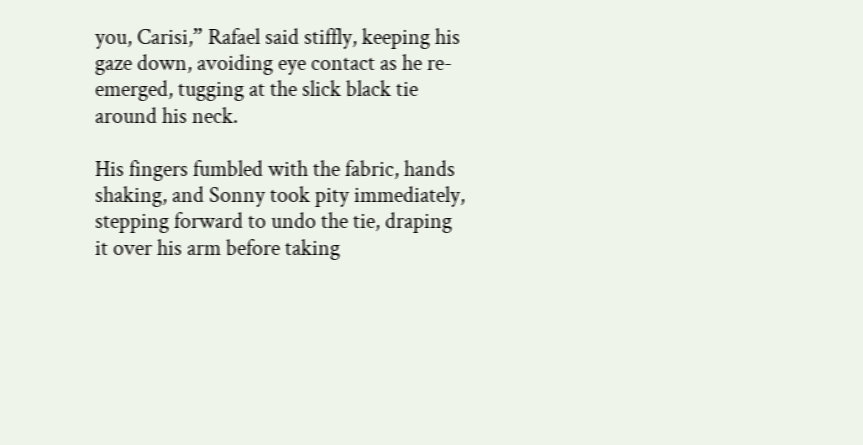you, Carisi,” Rafael said stiffly, keeping his gaze down, avoiding eye contact as he re-emerged, tugging at the slick black tie around his neck.

His fingers fumbled with the fabric, hands shaking, and Sonny took pity immediately, stepping forward to undo the tie, draping it over his arm before taking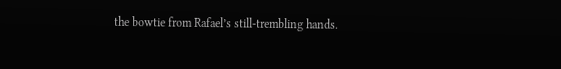the bowtie from Rafael’s still-trembling hands.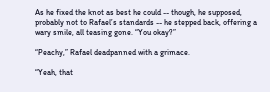As he fixed the knot as best he could -- though, he supposed, probably not to Rafael’s standards -- he stepped back, offering a wary smile, all teasing gone. “You okay?”

“Peachy,” Rafael deadpanned with a grimace.

“Yeah, that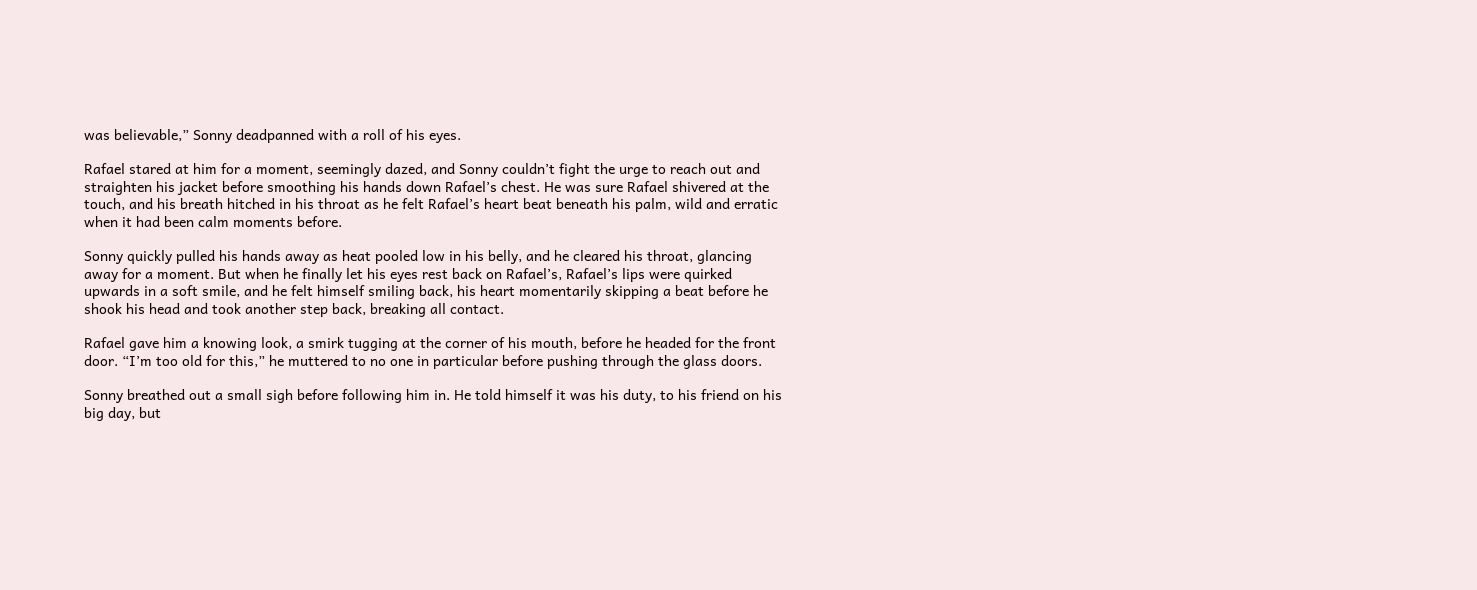was believable,” Sonny deadpanned with a roll of his eyes.

Rafael stared at him for a moment, seemingly dazed, and Sonny couldn’t fight the urge to reach out and straighten his jacket before smoothing his hands down Rafael’s chest. He was sure Rafael shivered at the touch, and his breath hitched in his throat as he felt Rafael’s heart beat beneath his palm, wild and erratic when it had been calm moments before.

Sonny quickly pulled his hands away as heat pooled low in his belly, and he cleared his throat, glancing away for a moment. But when he finally let his eyes rest back on Rafael’s, Rafael’s lips were quirked upwards in a soft smile, and he felt himself smiling back, his heart momentarily skipping a beat before he shook his head and took another step back, breaking all contact.

Rafael gave him a knowing look, a smirk tugging at the corner of his mouth, before he headed for the front door. “I’m too old for this,” he muttered to no one in particular before pushing through the glass doors.

Sonny breathed out a small sigh before following him in. He told himself it was his duty, to his friend on his big day, but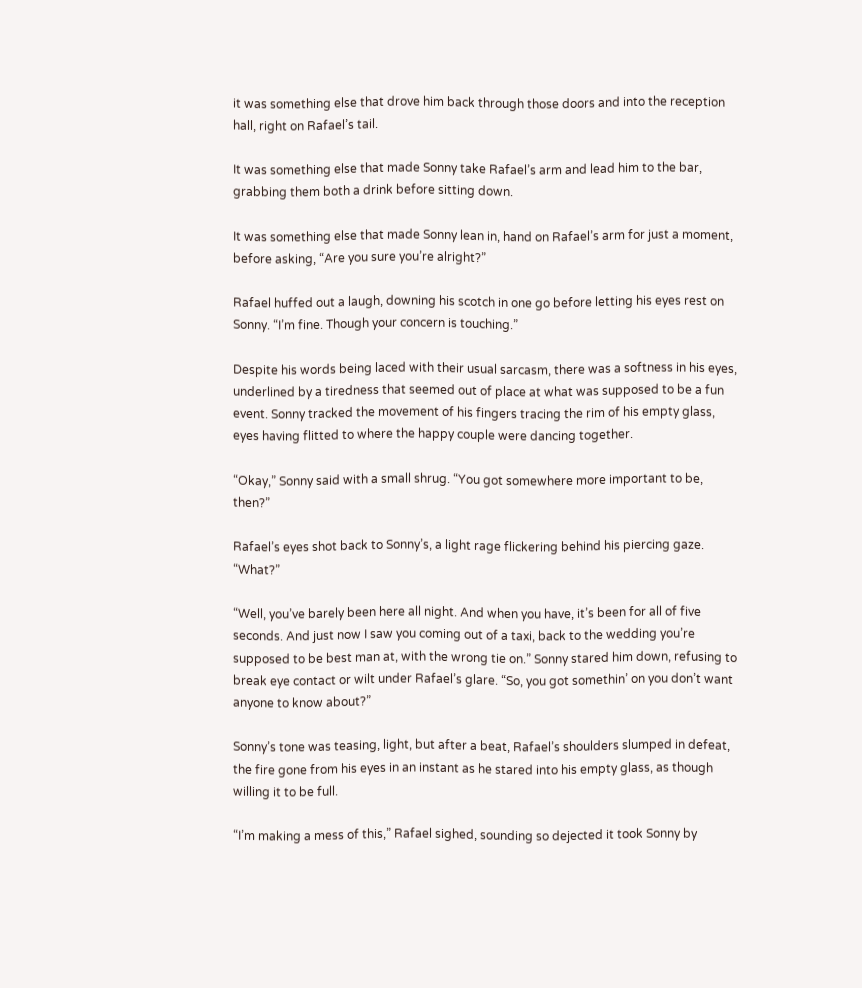it was something else that drove him back through those doors and into the reception hall, right on Rafael’s tail.

It was something else that made Sonny take Rafael’s arm and lead him to the bar, grabbing them both a drink before sitting down.

It was something else that made Sonny lean in, hand on Rafael’s arm for just a moment, before asking, “Are you sure you’re alright?”

Rafael huffed out a laugh, downing his scotch in one go before letting his eyes rest on Sonny. “I’m fine. Though your concern is touching.”

Despite his words being laced with their usual sarcasm, there was a softness in his eyes, underlined by a tiredness that seemed out of place at what was supposed to be a fun event. Sonny tracked the movement of his fingers tracing the rim of his empty glass, eyes having flitted to where the happy couple were dancing together.

“Okay,” Sonny said with a small shrug. “You got somewhere more important to be, then?”

Rafael’s eyes shot back to Sonny’s, a light rage flickering behind his piercing gaze. “What?”

“Well, you’ve barely been here all night. And when you have, it’s been for all of five seconds. And just now I saw you coming out of a taxi, back to the wedding you’re supposed to be best man at, with the wrong tie on.” Sonny stared him down, refusing to break eye contact or wilt under Rafael’s glare. “So, you got somethin’ on you don’t want anyone to know about?”

Sonny’s tone was teasing, light, but after a beat, Rafael’s shoulders slumped in defeat, the fire gone from his eyes in an instant as he stared into his empty glass, as though willing it to be full.

“I’m making a mess of this,” Rafael sighed, sounding so dejected it took Sonny by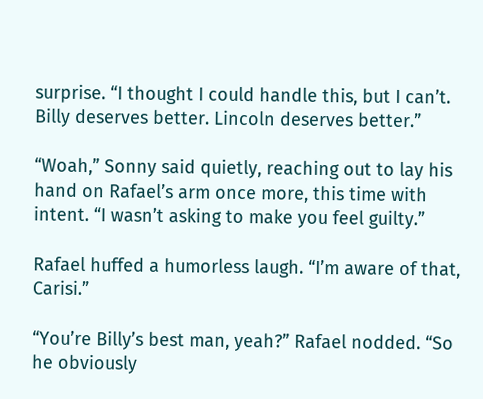surprise. “I thought I could handle this, but I can’t. Billy deserves better. Lincoln deserves better.”

“Woah,” Sonny said quietly, reaching out to lay his hand on Rafael’s arm once more, this time with intent. “I wasn’t asking to make you feel guilty.”

Rafael huffed a humorless laugh. “I’m aware of that, Carisi.”

“You’re Billy’s best man, yeah?” Rafael nodded. “So he obviously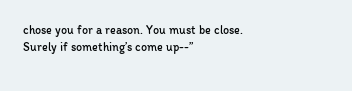chose you for a reason. You must be close. Surely if something’s come up--”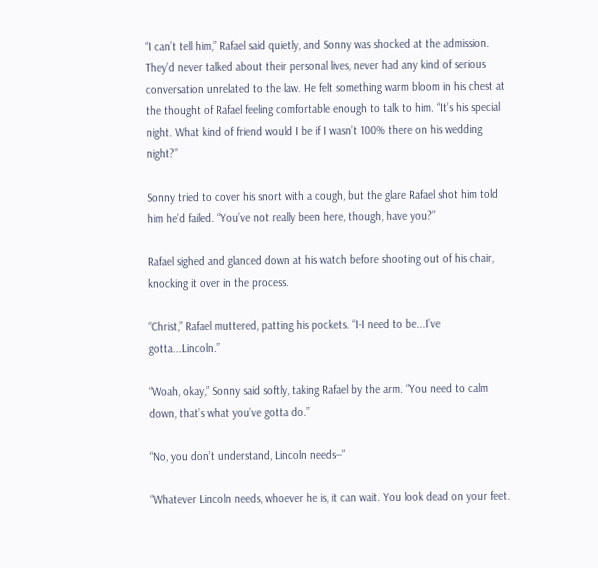“I can’t tell him,” Rafael said quietly, and Sonny was shocked at the admission. They’d never talked about their personal lives, never had any kind of serious conversation unrelated to the law. He felt something warm bloom in his chest at the thought of Rafael feeling comfortable enough to talk to him. “It’s his special night. What kind of friend would I be if I wasn’t 100% there on his wedding night?”

Sonny tried to cover his snort with a cough, but the glare Rafael shot him told him he’d failed. “You’ve not really been here, though, have you?”

Rafael sighed and glanced down at his watch before shooting out of his chair, knocking it over in the process.

“Christ,” Rafael muttered, patting his pockets. “I-I need to be...I’ve gotta...Lincoln.”

“Woah, okay,” Sonny said softly, taking Rafael by the arm. “You need to calm down, that’s what you’ve gotta do.”

“No, you don’t understand, Lincoln needs--”

“Whatever Lincoln needs, whoever he is, it can wait. You look dead on your feet.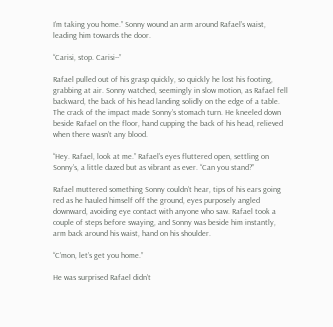I’m taking you home.” Sonny wound an arm around Rafael’s waist, leading him towards the door.

“Carisi, stop. Carisi--”

Rafael pulled out of his grasp quickly, so quickly he lost his footing, grabbing at air. Sonny watched, seemingly in slow motion, as Rafael fell backward, the back of his head landing solidly on the edge of a table. The crack of the impact made Sonny’s stomach turn. He kneeled down beside Rafael on the floor, hand cupping the back of his head, relieved when there wasn’t any blood.

“Hey. Rafael, look at me.” Rafael’s eyes fluttered open, settling on Sonny’s, a little dazed but as vibrant as ever. “Can you stand?”

Rafael muttered something Sonny couldn’t hear, tips of his ears going red as he hauled himself off the ground, eyes purposely angled downward, avoiding eye contact with anyone who saw. Rafael took a couple of steps before swaying, and Sonny was beside him instantly, arm back around his waist, hand on his shoulder.

“C’mon, let’s get you home.”

He was surprised Rafael didn’t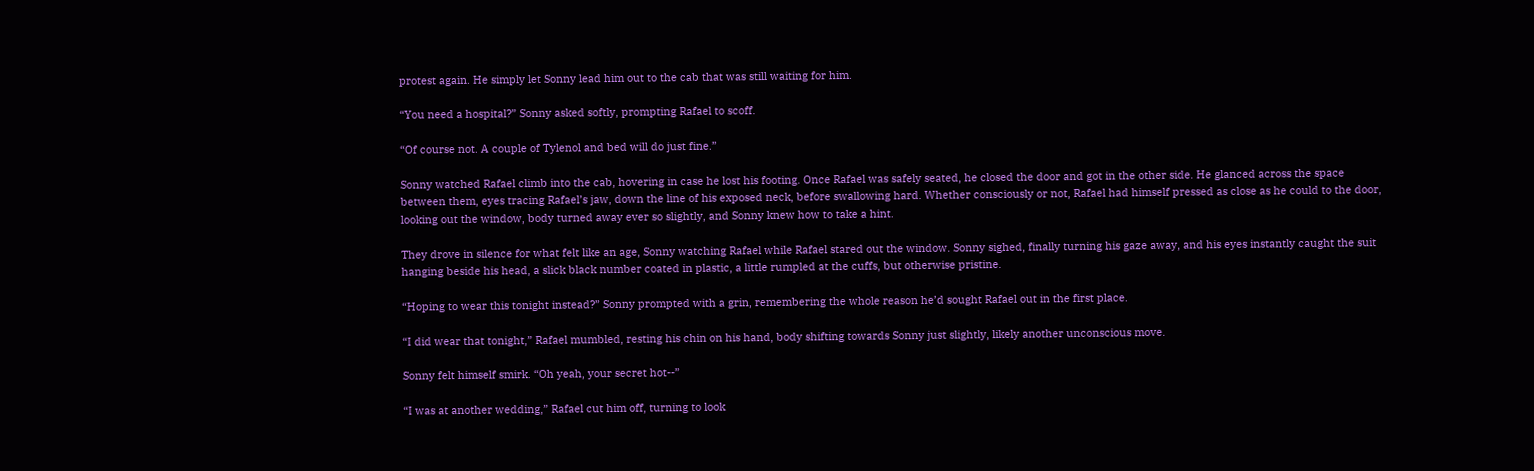protest again. He simply let Sonny lead him out to the cab that was still waiting for him.

“You need a hospital?” Sonny asked softly, prompting Rafael to scoff.

“Of course not. A couple of Tylenol and bed will do just fine.”

Sonny watched Rafael climb into the cab, hovering in case he lost his footing. Once Rafael was safely seated, he closed the door and got in the other side. He glanced across the space between them, eyes tracing Rafael’s jaw, down the line of his exposed neck, before swallowing hard. Whether consciously or not, Rafael had himself pressed as close as he could to the door, looking out the window, body turned away ever so slightly, and Sonny knew how to take a hint.

They drove in silence for what felt like an age, Sonny watching Rafael while Rafael stared out the window. Sonny sighed, finally turning his gaze away, and his eyes instantly caught the suit hanging beside his head, a slick black number coated in plastic, a little rumpled at the cuffs, but otherwise pristine.

“Hoping to wear this tonight instead?” Sonny prompted with a grin, remembering the whole reason he’d sought Rafael out in the first place.

“I did wear that tonight,” Rafael mumbled, resting his chin on his hand, body shifting towards Sonny just slightly, likely another unconscious move.

Sonny felt himself smirk. “Oh yeah, your secret hot--”

“I was at another wedding,” Rafael cut him off, turning to look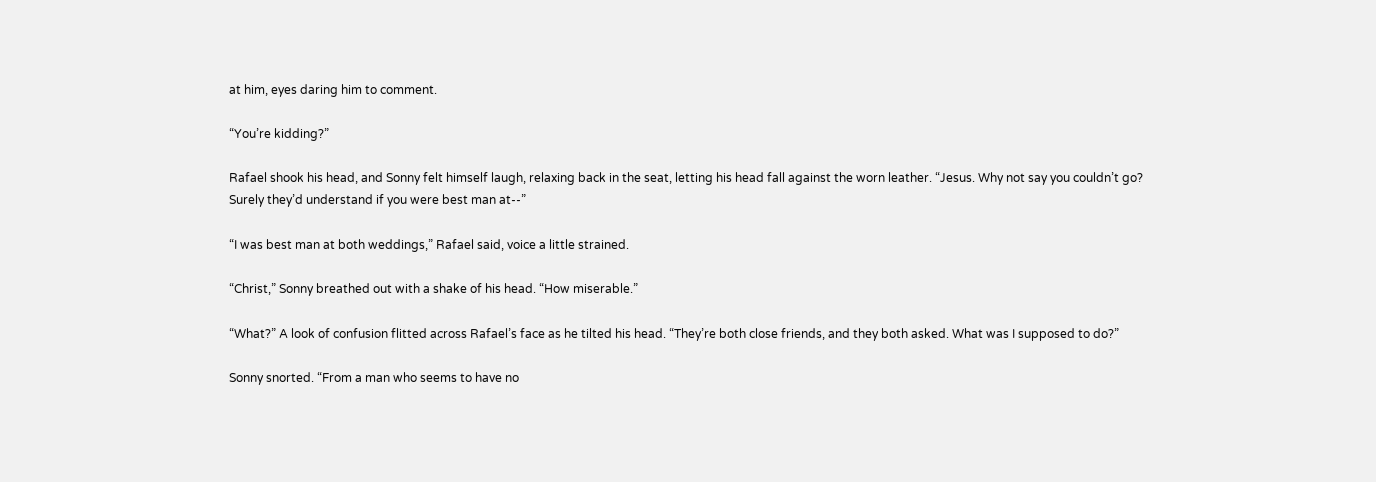at him, eyes daring him to comment.

“You’re kidding?”

Rafael shook his head, and Sonny felt himself laugh, relaxing back in the seat, letting his head fall against the worn leather. “Jesus. Why not say you couldn’t go? Surely they’d understand if you were best man at--”

“I was best man at both weddings,” Rafael said, voice a little strained.

“Christ,” Sonny breathed out with a shake of his head. “How miserable.”

“What?” A look of confusion flitted across Rafael’s face as he tilted his head. “They’re both close friends, and they both asked. What was I supposed to do?”

Sonny snorted. “From a man who seems to have no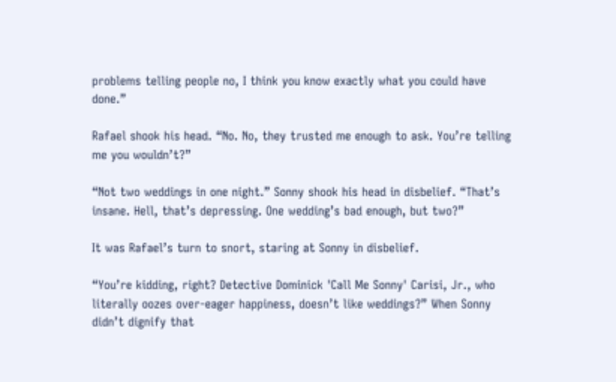problems telling people no, I think you know exactly what you could have done.”

Rafael shook his head. “No. No, they trusted me enough to ask. You’re telling me you wouldn’t?”

“Not two weddings in one night.” Sonny shook his head in disbelief. “That’s insane. Hell, that’s depressing. One wedding’s bad enough, but two?”

It was Rafael’s turn to snort, staring at Sonny in disbelief.

“You’re kidding, right? Detective Dominick 'Call Me Sonny' Carisi, Jr., who literally oozes over-eager happiness, doesn’t like weddings?” When Sonny didn’t dignify that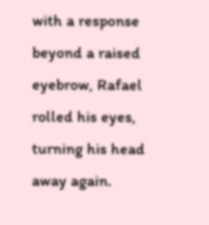with a response beyond a raised eyebrow, Rafael rolled his eyes, turning his head away again.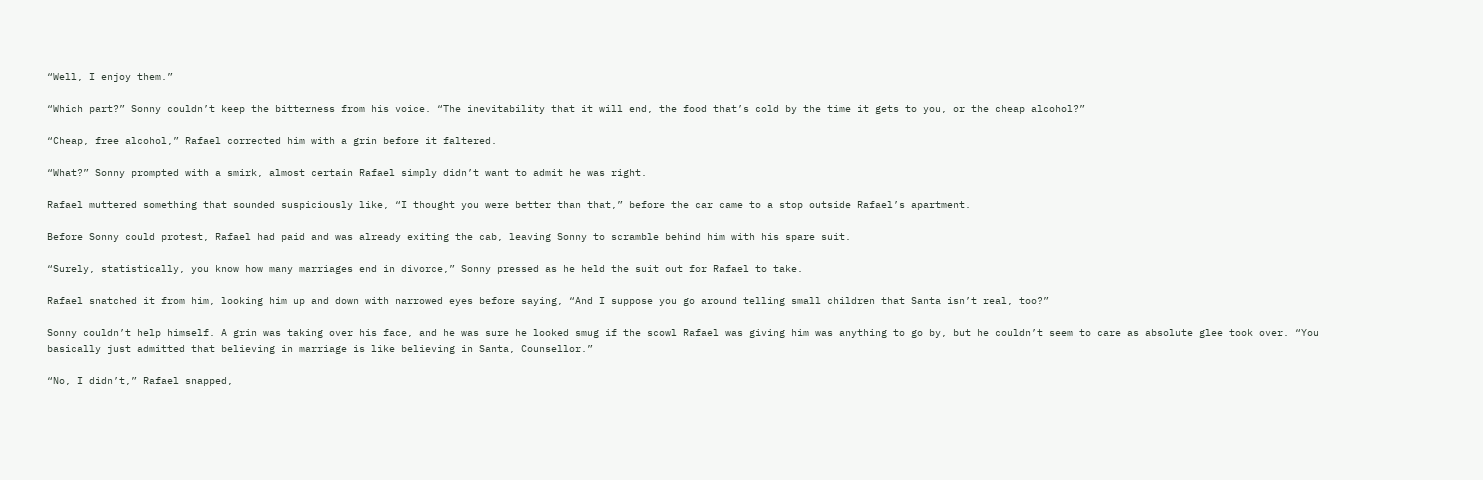“Well, I enjoy them.”

“Which part?” Sonny couldn’t keep the bitterness from his voice. “The inevitability that it will end, the food that’s cold by the time it gets to you, or the cheap alcohol?”

“Cheap, free alcohol,” Rafael corrected him with a grin before it faltered.

“What?” Sonny prompted with a smirk, almost certain Rafael simply didn’t want to admit he was right.

Rafael muttered something that sounded suspiciously like, “I thought you were better than that,” before the car came to a stop outside Rafael’s apartment.

Before Sonny could protest, Rafael had paid and was already exiting the cab, leaving Sonny to scramble behind him with his spare suit.

“Surely, statistically, you know how many marriages end in divorce,” Sonny pressed as he held the suit out for Rafael to take.

Rafael snatched it from him, looking him up and down with narrowed eyes before saying, “And I suppose you go around telling small children that Santa isn’t real, too?”

Sonny couldn’t help himself. A grin was taking over his face, and he was sure he looked smug if the scowl Rafael was giving him was anything to go by, but he couldn’t seem to care as absolute glee took over. “You basically just admitted that believing in marriage is like believing in Santa, Counsellor.”

“No, I didn’t,” Rafael snapped,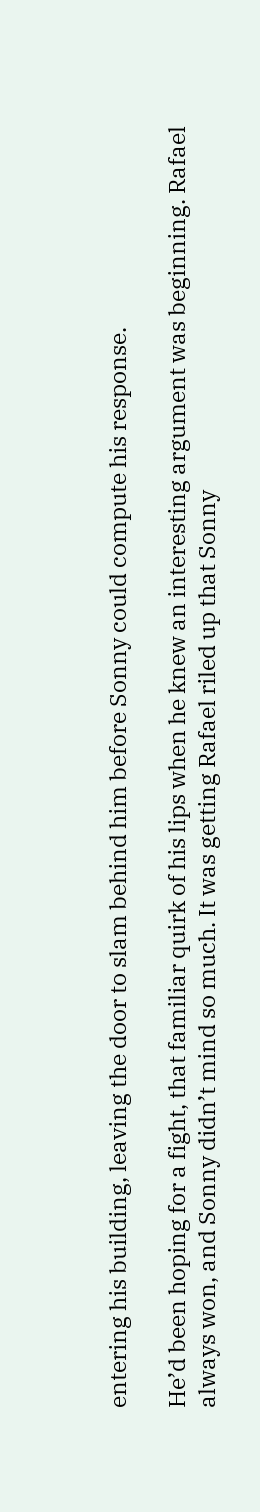entering his building, leaving the door to slam behind him before Sonny could compute his response.

He’d been hoping for a fight, that familiar quirk of his lips when he knew an interesting argument was beginning. Rafael always won, and Sonny didn’t mind so much. It was getting Rafael riled up that Sonny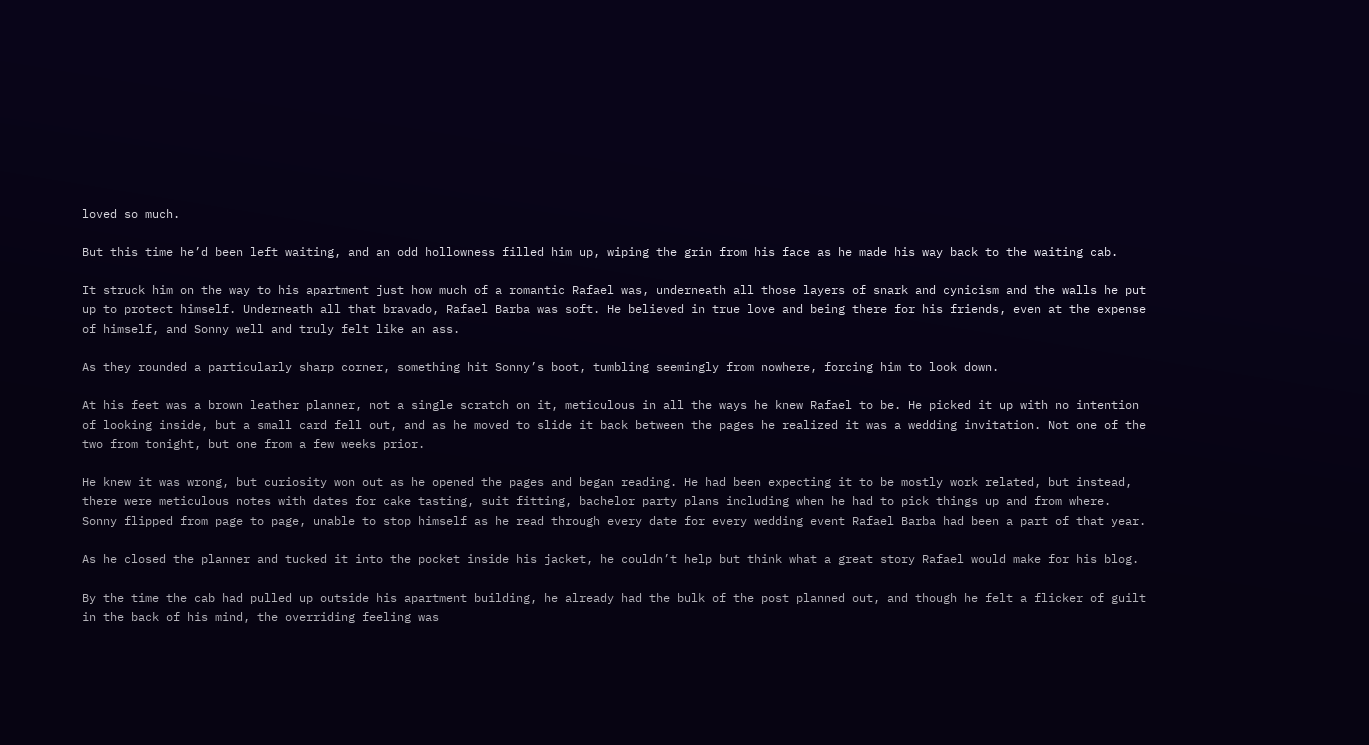loved so much.

But this time he’d been left waiting, and an odd hollowness filled him up, wiping the grin from his face as he made his way back to the waiting cab.

It struck him on the way to his apartment just how much of a romantic Rafael was, underneath all those layers of snark and cynicism and the walls he put up to protect himself. Underneath all that bravado, Rafael Barba was soft. He believed in true love and being there for his friends, even at the expense of himself, and Sonny well and truly felt like an ass.

As they rounded a particularly sharp corner, something hit Sonny’s boot, tumbling seemingly from nowhere, forcing him to look down.

At his feet was a brown leather planner, not a single scratch on it, meticulous in all the ways he knew Rafael to be. He picked it up with no intention of looking inside, but a small card fell out, and as he moved to slide it back between the pages he realized it was a wedding invitation. Not one of the two from tonight, but one from a few weeks prior.

He knew it was wrong, but curiosity won out as he opened the pages and began reading. He had been expecting it to be mostly work related, but instead, there were meticulous notes with dates for cake tasting, suit fitting, bachelor party plans including when he had to pick things up and from where. Sonny flipped from page to page, unable to stop himself as he read through every date for every wedding event Rafael Barba had been a part of that year.

As he closed the planner and tucked it into the pocket inside his jacket, he couldn’t help but think what a great story Rafael would make for his blog.

By the time the cab had pulled up outside his apartment building, he already had the bulk of the post planned out, and though he felt a flicker of guilt in the back of his mind, the overriding feeling was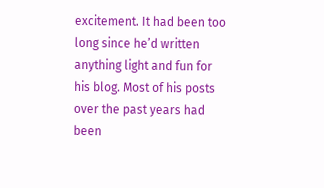excitement. It had been too long since he’d written anything light and fun for his blog. Most of his posts over the past years had been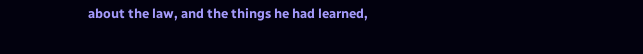about the law, and the things he had learned,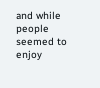and while people seemed to enjoy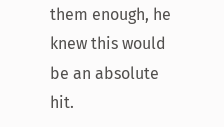them enough, he knew this would be an absolute hit.